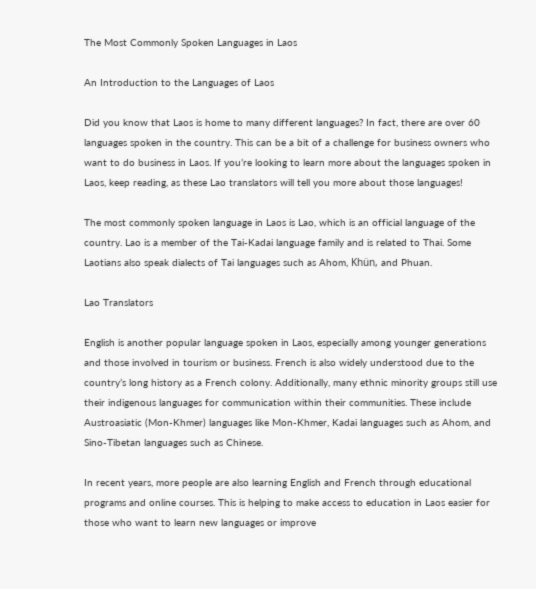The Most Commonly Spoken Languages in Laos

An Introduction to the Languages of Laos

Did you know that Laos is home to many different languages? In fact, there are over 60 languages spoken in the country. This can be a bit of a challenge for business owners who want to do business in Laos. If you’re looking to learn more about the languages spoken in Laos, keep reading, as these Lao translators will tell you more about those languages!

The most commonly spoken language in Laos is Lao, which is an official language of the country. Lao is a member of the Tai-Kadai language family and is related to Thai. Some Laotians also speak dialects of Tai languages such as Ahom, Khün, and Phuan.

Lao Translators

English is another popular language spoken in Laos, especially among younger generations and those involved in tourism or business. French is also widely understood due to the country’s long history as a French colony. Additionally, many ethnic minority groups still use their indigenous languages for communication within their communities. These include Austroasiatic (Mon-Khmer) languages like Mon-Khmer, Kadai languages such as Ahom, and Sino-Tibetan languages such as Chinese.

In recent years, more people are also learning English and French through educational programs and online courses. This is helping to make access to education in Laos easier for those who want to learn new languages or improve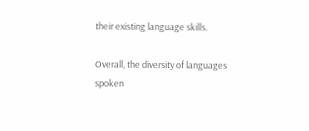their existing language skills.

Overall, the diversity of languages spoken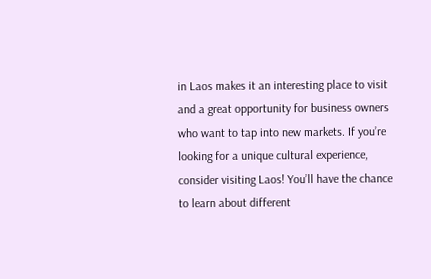in Laos makes it an interesting place to visit and a great opportunity for business owners who want to tap into new markets. If you’re looking for a unique cultural experience, consider visiting Laos! You’ll have the chance to learn about different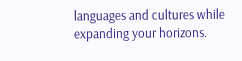languages and cultures while expanding your horizons.